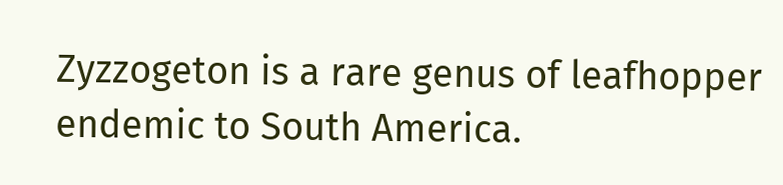Zyzzogeton is a rare genus of leafhopper endemic to South America.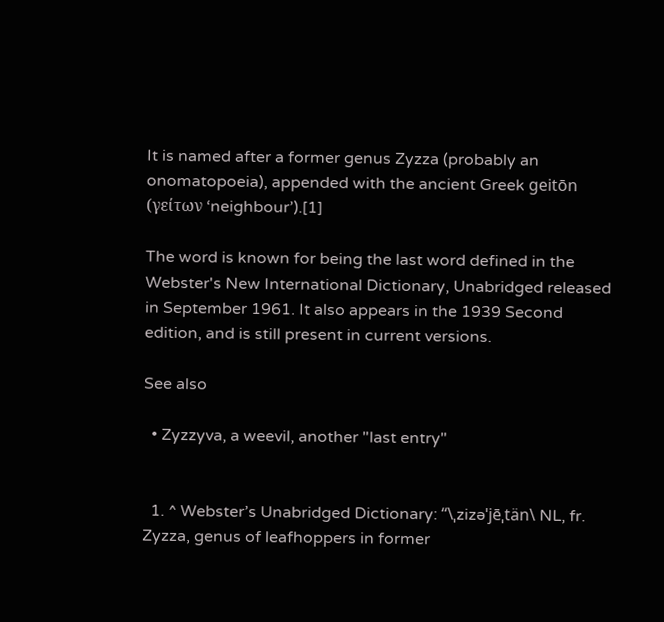It is named after a former genus Zyzza (probably an onomatopoeia), appended with the ancient Greek geitōn (γείτων ‘neighbour’).[1]

The word is known for being the last word defined in the Webster's New International Dictionary, Unabridged released in September 1961. It also appears in the 1939 Second edition, and is still present in current versions.

See also

  • Zyzzyva, a weevil, another "last entry"


  1. ^ Webster’s Unabridged Dictionary: “\ˌzizəˈjēˌtän\ NL, fr. Zyzza, genus of leafhoppers in former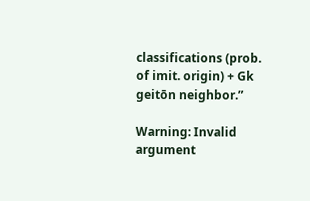classifications (prob. of imit. origin) + Gk geitōn neighbor.”

Warning: Invalid argument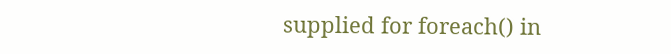supplied for foreach() in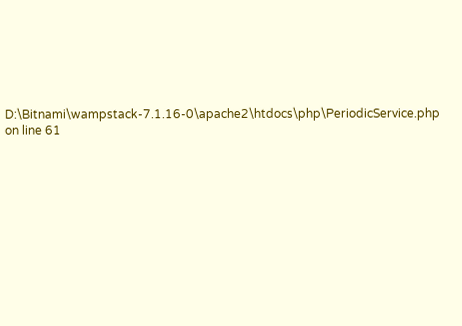D:\Bitnami\wampstack-7.1.16-0\apache2\htdocs\php\PeriodicService.php on line 61